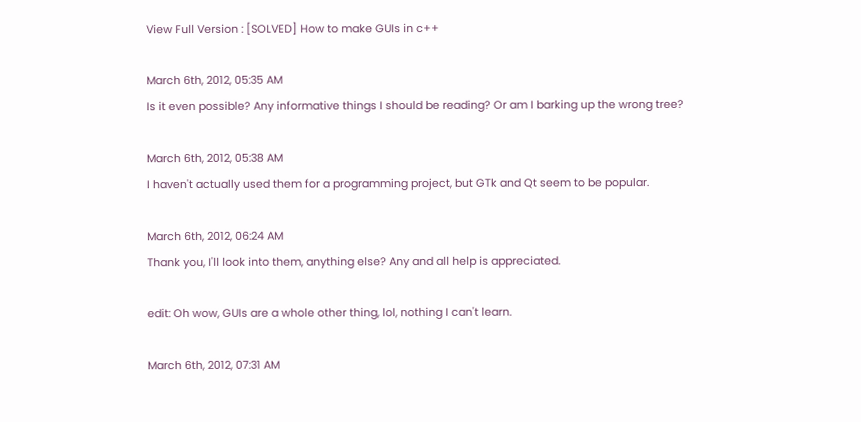View Full Version : [SOLVED] How to make GUIs in c++

March 6th, 2012, 05:35 AM
Is it even possible? Any informative things I should be reading? Or am I barking up the wrong tree?

March 6th, 2012, 05:38 AM
I haven't actually used them for a programming project, but GTk and Qt seem to be popular.

March 6th, 2012, 06:24 AM
Thank you, I'll look into them, anything else? Any and all help is appreciated.

edit: Oh wow, GUIs are a whole other thing, lol, nothing I can't learn.

March 6th, 2012, 07:31 AM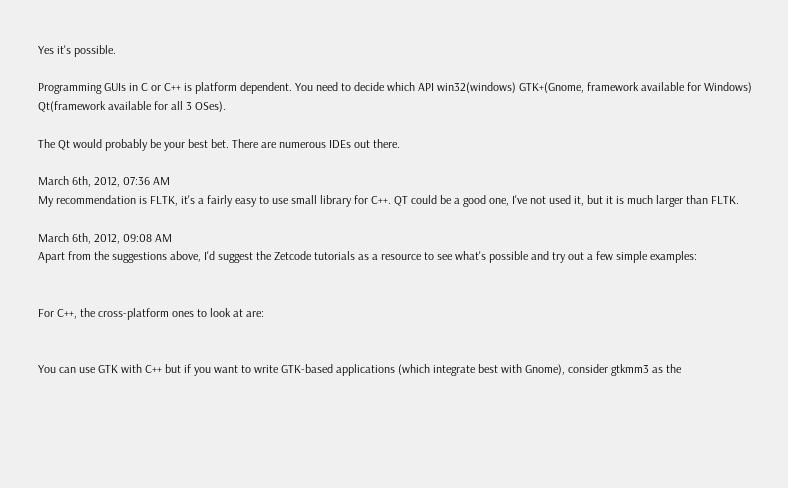Yes it's possible.

Programming GUIs in C or C++ is platform dependent. You need to decide which API win32(windows) GTK+(Gnome, framework available for Windows) Qt(framework available for all 3 OSes).

The Qt would probably be your best bet. There are numerous IDEs out there.

March 6th, 2012, 07:36 AM
My recommendation is FLTK, it's a fairly easy to use small library for C++. QT could be a good one, I've not used it, but it is much larger than FLTK.

March 6th, 2012, 09:08 AM
Apart from the suggestions above, I'd suggest the Zetcode tutorials as a resource to see what's possible and try out a few simple examples:


For C++, the cross-platform ones to look at are:


You can use GTK with C++ but if you want to write GTK-based applications (which integrate best with Gnome), consider gtkmm3 as the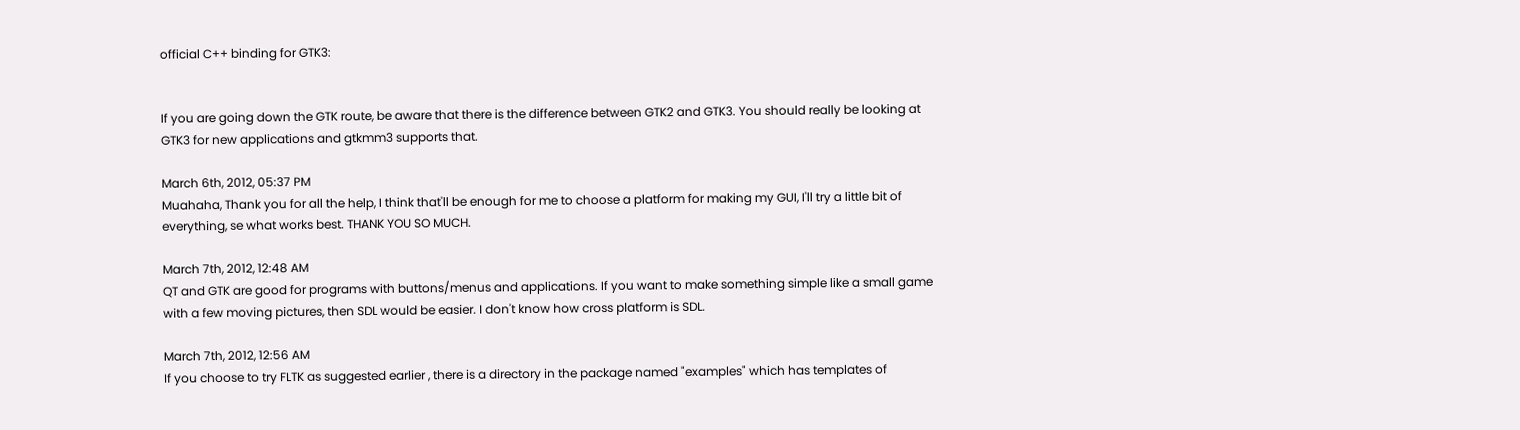official C++ binding for GTK3:


If you are going down the GTK route, be aware that there is the difference between GTK2 and GTK3. You should really be looking at GTK3 for new applications and gtkmm3 supports that.

March 6th, 2012, 05:37 PM
Muahaha, Thank you for all the help, I think that'll be enough for me to choose a platform for making my GUI, I'll try a little bit of everything, se what works best. THANK YOU SO MUCH.

March 7th, 2012, 12:48 AM
QT and GTK are good for programs with buttons/menus and applications. If you want to make something simple like a small game with a few moving pictures, then SDL would be easier. I don't know how cross platform is SDL.

March 7th, 2012, 12:56 AM
If you choose to try FLTK as suggested earlier , there is a directory in the package named "examples" which has templates of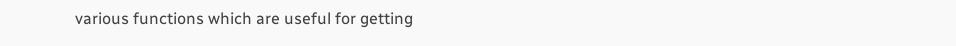various functions which are useful for getting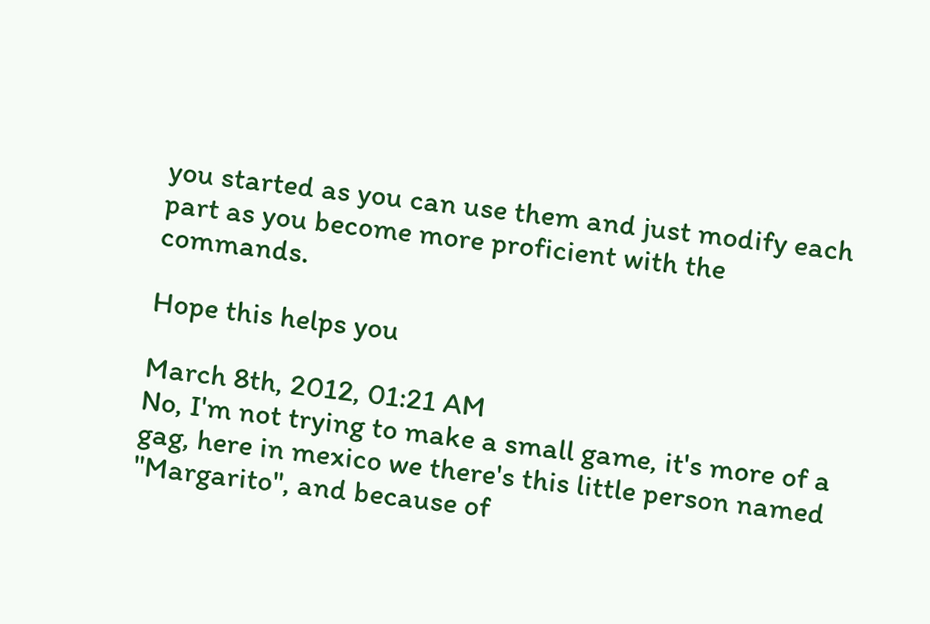you started as you can use them and just modify each part as you become more proficient with the commands.

Hope this helps you

March 8th, 2012, 01:21 AM
No, I'm not trying to make a small game, it's more of a gag, here in mexico we there's this little person named "Margarito", and because of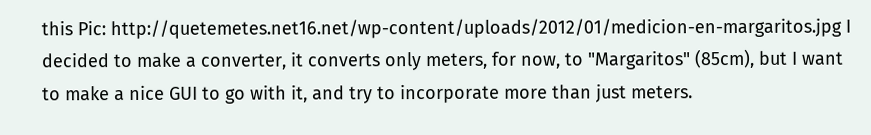this Pic: http://quetemetes.net16.net/wp-content/uploads/2012/01/medicion-en-margaritos.jpg I decided to make a converter, it converts only meters, for now, to "Margaritos" (85cm), but I want to make a nice GUI to go with it, and try to incorporate more than just meters.